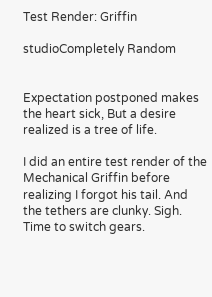Test Render: Griffin

studioCompletely Random


Expectation postponed makes the heart sick, But a desire realized is a tree of life.

I did an entire test render of the Mechanical Griffin before realizing I forgot his tail. And the tethers are clunky. Sigh. Time to switch gears.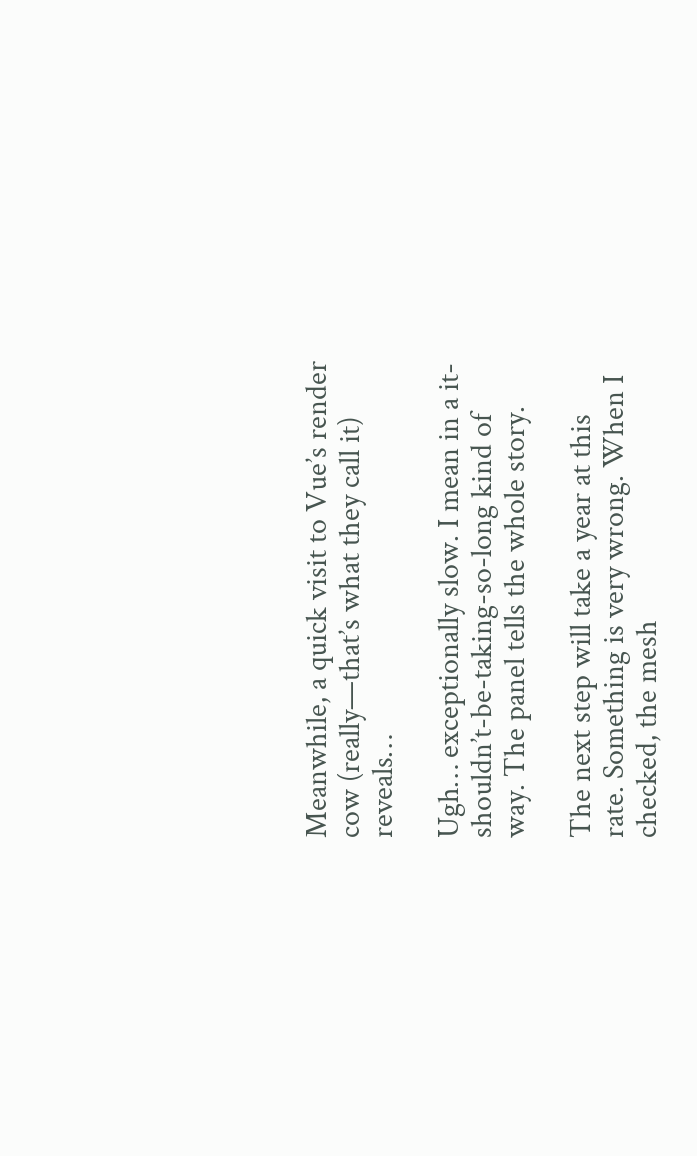Meanwhile, a quick visit to Vue’s render cow (really—that’s what they call it) reveals…

Ugh… exceptionally slow. I mean in a it-shouldn’t-be-taking-so-long kind of  way. The panel tells the whole story.

The next step will take a year at this rate. Something is very wrong. When I checked, the mesh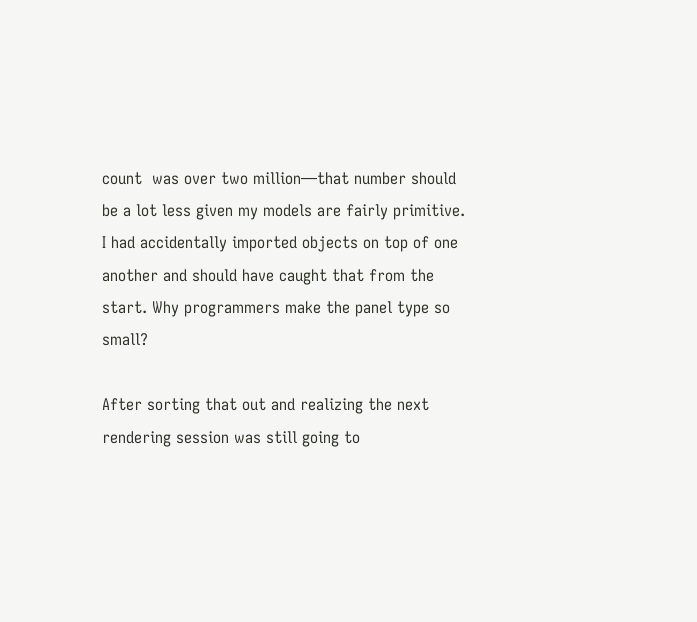count  was over two million—that number should be a lot less given my models are fairly primitive. I had accidentally imported objects on top of one another and should have caught that from the start. Why programmers make the panel type so small?

After sorting that out and realizing the next rendering session was still going to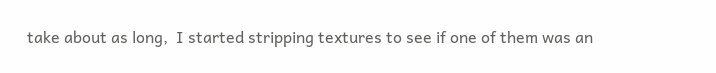take about as long,  I started stripping textures to see if one of them was an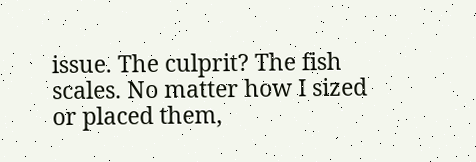issue. The culprit? The fish scales. No matter how I sized or placed them,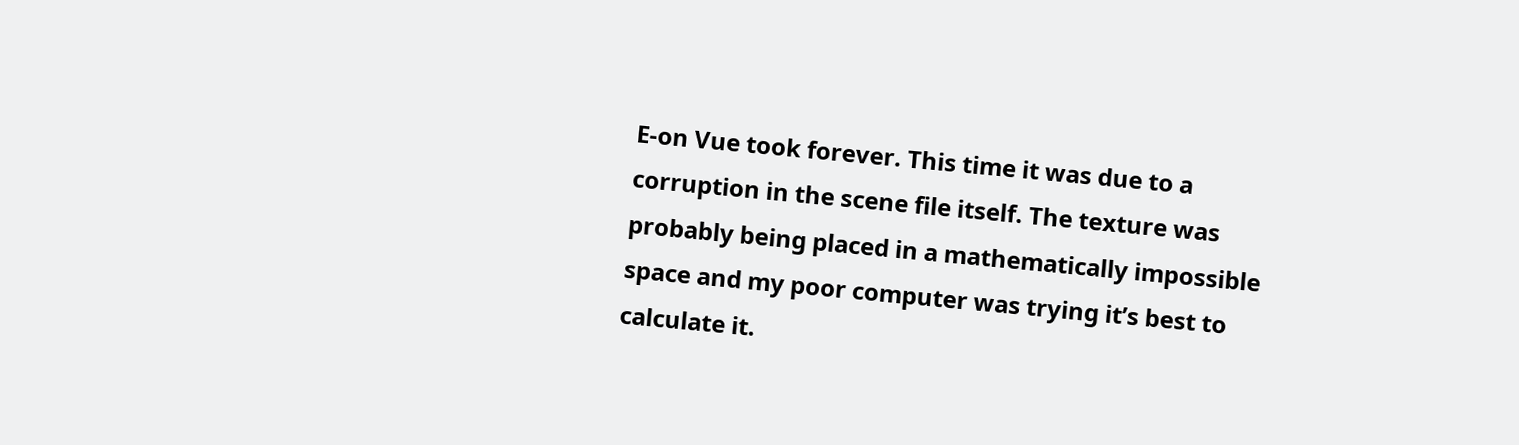E-on Vue took forever. This time it was due to a corruption in the scene file itself. The texture was probably being placed in a mathematically impossible space and my poor computer was trying it’s best to calculate it.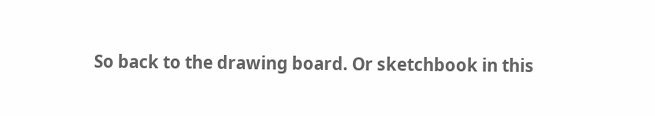So back to the drawing board. Or sketchbook in this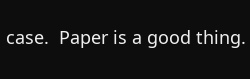case.  Paper is a good thing.